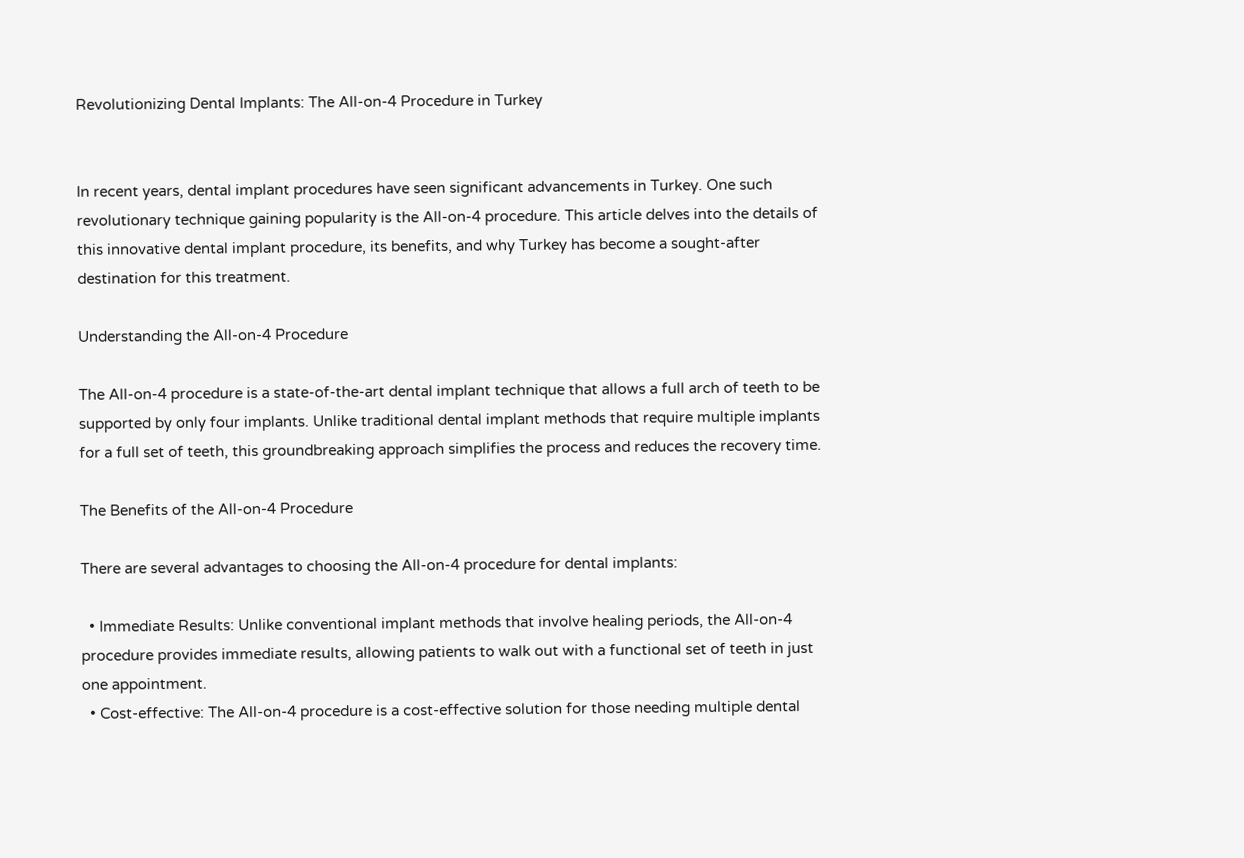Revolutionizing Dental Implants: The All-on-4 Procedure in Turkey


In recent years, dental implant procedures have seen significant advancements in Turkey. One such revolutionary technique gaining popularity is the All-on-4 procedure. This article delves into the details of this innovative dental implant procedure, its benefits, and why Turkey has become a sought-after destination for this treatment.

Understanding the All-on-4 Procedure

The All-on-4 procedure is a state-of-the-art dental implant technique that allows a full arch of teeth to be supported by only four implants. Unlike traditional dental implant methods that require multiple implants for a full set of teeth, this groundbreaking approach simplifies the process and reduces the recovery time.

The Benefits of the All-on-4 Procedure

There are several advantages to choosing the All-on-4 procedure for dental implants:

  • Immediate Results: Unlike conventional implant methods that involve healing periods, the All-on-4 procedure provides immediate results, allowing patients to walk out with a functional set of teeth in just one appointment.
  • Cost-effective: The All-on-4 procedure is a cost-effective solution for those needing multiple dental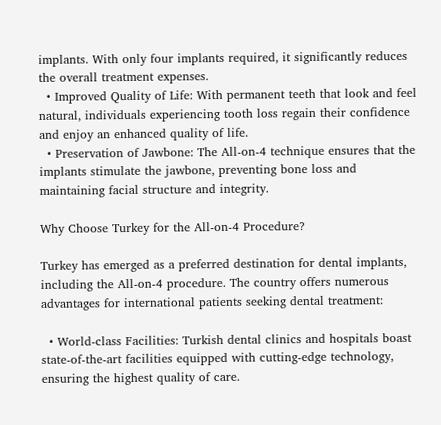implants. With only four implants required, it significantly reduces the overall treatment expenses.
  • Improved Quality of Life: With permanent teeth that look and feel natural, individuals experiencing tooth loss regain their confidence and enjoy an enhanced quality of life.
  • Preservation of Jawbone: The All-on-4 technique ensures that the implants stimulate the jawbone, preventing bone loss and maintaining facial structure and integrity.

Why Choose Turkey for the All-on-4 Procedure?

Turkey has emerged as a preferred destination for dental implants, including the All-on-4 procedure. The country offers numerous advantages for international patients seeking dental treatment:

  • World-class Facilities: Turkish dental clinics and hospitals boast state-of-the-art facilities equipped with cutting-edge technology, ensuring the highest quality of care.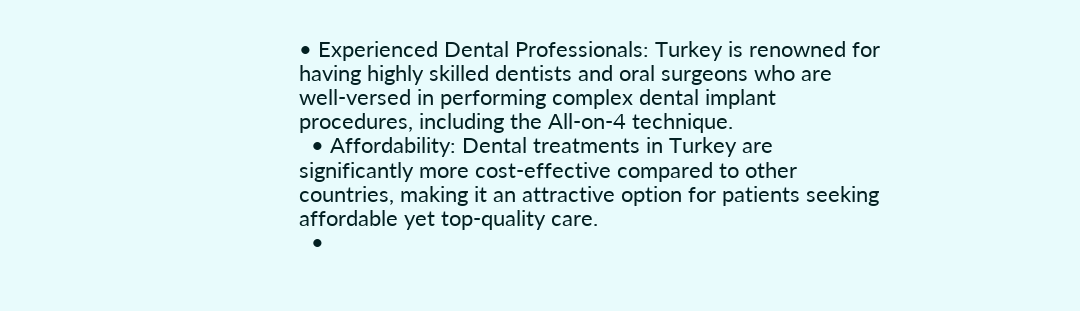• Experienced Dental Professionals: Turkey is renowned for having highly skilled dentists and oral surgeons who are well-versed in performing complex dental implant procedures, including the All-on-4 technique.
  • Affordability: Dental treatments in Turkey are significantly more cost-effective compared to other countries, making it an attractive option for patients seeking affordable yet top-quality care.
  •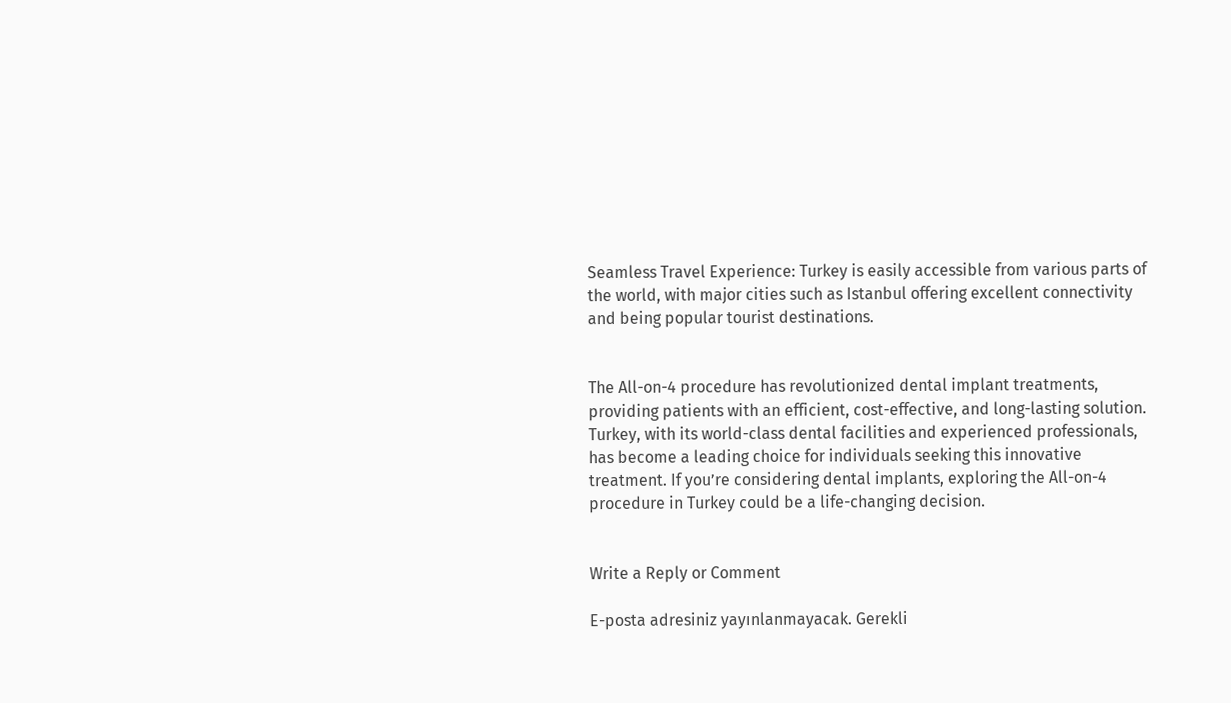Seamless Travel Experience: Turkey is easily accessible from various parts of the world, with major cities such as Istanbul offering excellent connectivity and being popular tourist destinations.


The All-on-4 procedure has revolutionized dental implant treatments, providing patients with an efficient, cost-effective, and long-lasting solution. Turkey, with its world-class dental facilities and experienced professionals, has become a leading choice for individuals seeking this innovative treatment. If you’re considering dental implants, exploring the All-on-4 procedure in Turkey could be a life-changing decision.


Write a Reply or Comment

E-posta adresiniz yayınlanmayacak. Gerekli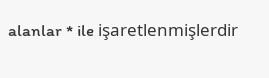alanlar * ile işaretlenmişlerdir